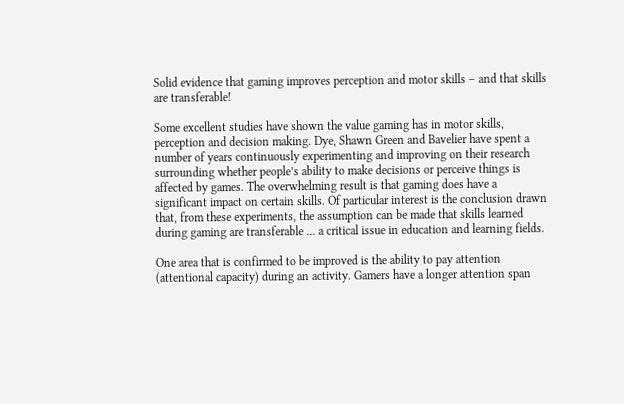Solid evidence that gaming improves perception and motor skills – and that skills are transferable!

Some excellent studies have shown the value gaming has in motor skills, perception and decision making. Dye, Shawn Green and Bavelier have spent a number of years continuously experimenting and improving on their research surrounding whether people’s ability to make decisions or perceive things is affected by games. The overwhelming result is that gaming does have a significant impact on certain skills. Of particular interest is the conclusion drawn that, from these experiments, the assumption can be made that skills learned during gaming are transferable … a critical issue in education and learning fields.

One area that is confirmed to be improved is the ability to pay attention (attentional capacity) during an activity. Gamers have a longer attention span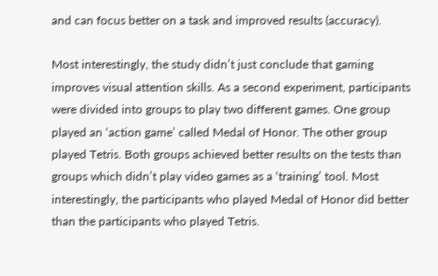and can focus better on a task and improved results (accuracy).

Most interestingly, the study didn’t just conclude that gaming improves visual attention skills. As a second experiment, participants were divided into groups to play two different games. One group played an ‘action game’ called Medal of Honor. The other group played Tetris. Both groups achieved better results on the tests than groups which didn’t play video games as a ‘training’ tool. Most interestingly, the participants who played Medal of Honor did better than the participants who played Tetris.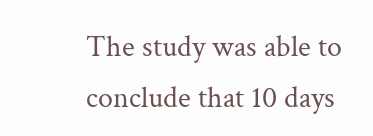The study was able to conclude that 10 days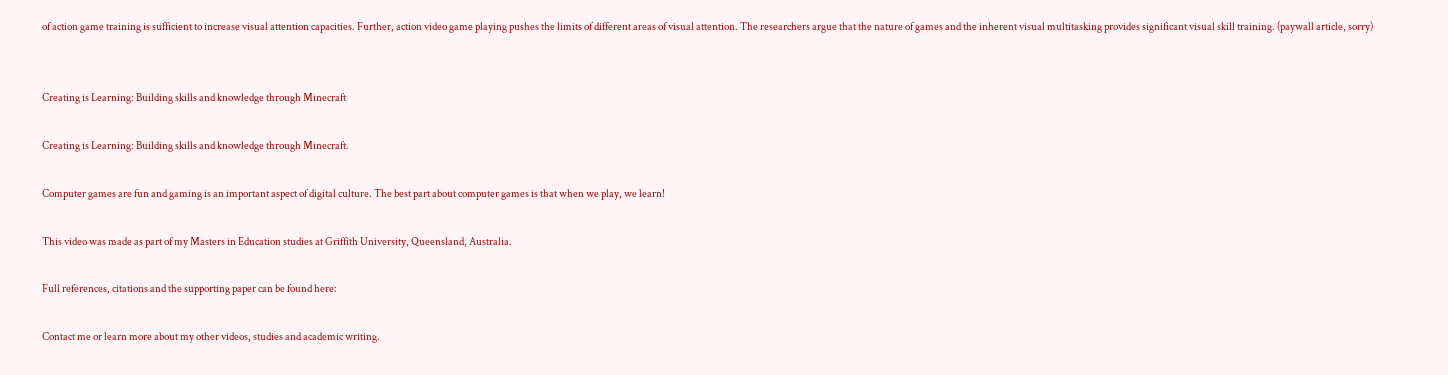of action game training is sufficient to increase visual attention capacities. Further, action video game playing pushes the limits of different areas of visual attention. The researchers argue that the nature of games and the inherent visual multitasking provides significant visual skill training. (paywall article, sorry)


Creating is Learning: Building skills and knowledge through Minecraft

Creating is Learning: Building skills and knowledge through Minecraft.

Computer games are fun and gaming is an important aspect of digital culture. The best part about computer games is that when we play, we learn!

This video was made as part of my Masters in Education studies at Griffith University, Queensland, Australia.

Full references, citations and the supporting paper can be found here:

Contact me or learn more about my other videos, studies and academic writing.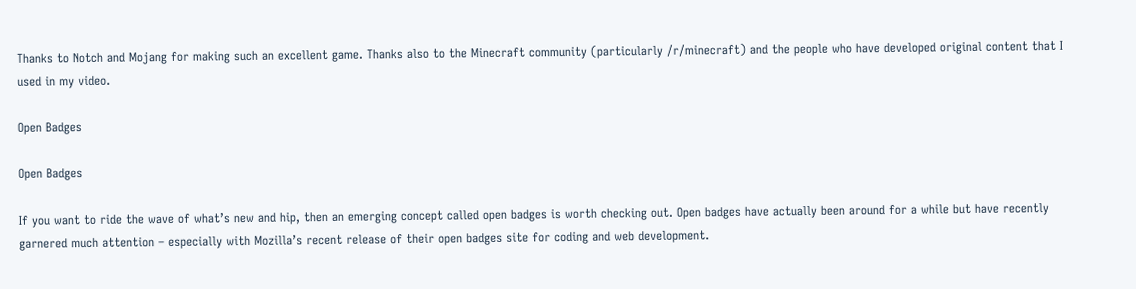Thanks to Notch and Mojang for making such an excellent game. Thanks also to the Minecraft community (particularly /r/minecraft) and the people who have developed original content that I used in my video.

Open Badges

Open Badges

If you want to ride the wave of what’s new and hip, then an emerging concept called open badges is worth checking out. Open badges have actually been around for a while but have recently garnered much attention – especially with Mozilla’s recent release of their open badges site for coding and web development.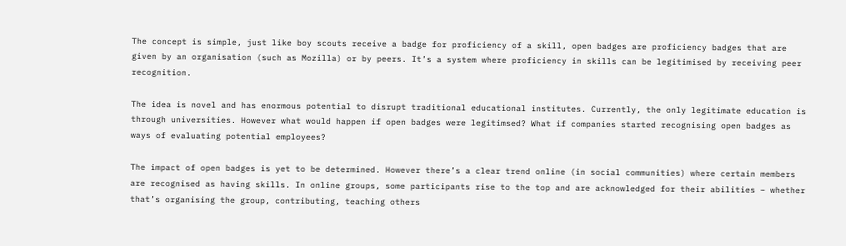The concept is simple, just like boy scouts receive a badge for proficiency of a skill, open badges are proficiency badges that are given by an organisation (such as Mozilla) or by peers. It’s a system where proficiency in skills can be legitimised by receiving peer recognition.

The idea is novel and has enormous potential to disrupt traditional educational institutes. Currently, the only legitimate education is through universities. However what would happen if open badges were legitimsed? What if companies started recognising open badges as ways of evaluating potential employees?

The impact of open badges is yet to be determined. However there’s a clear trend online (in social communities) where certain members are recognised as having skills. In online groups, some participants rise to the top and are acknowledged for their abilities – whether that’s organising the group, contributing, teaching others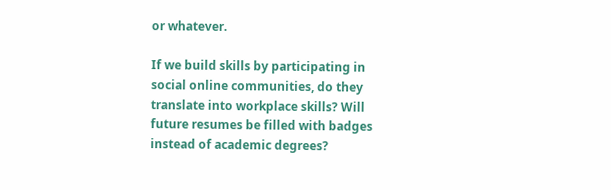or whatever.

If we build skills by participating in social online communities, do they translate into workplace skills? Will future resumes be filled with badges instead of academic degrees?